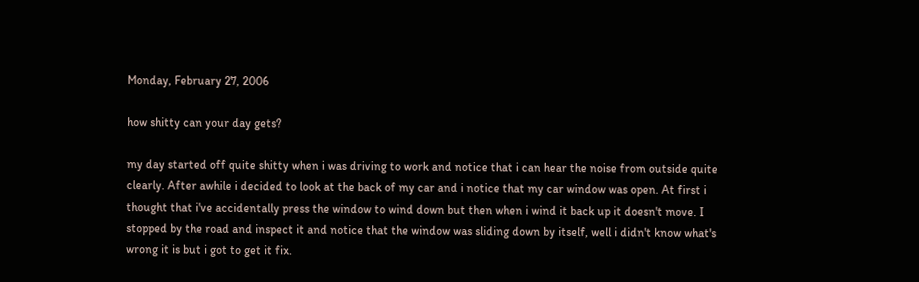Monday, February 27, 2006

how shitty can your day gets?

my day started off quite shitty when i was driving to work and notice that i can hear the noise from outside quite clearly. After awhile i decided to look at the back of my car and i notice that my car window was open. At first i thought that i've accidentally press the window to wind down but then when i wind it back up it doesn't move. I stopped by the road and inspect it and notice that the window was sliding down by itself, well i didn't know what's wrong it is but i got to get it fix.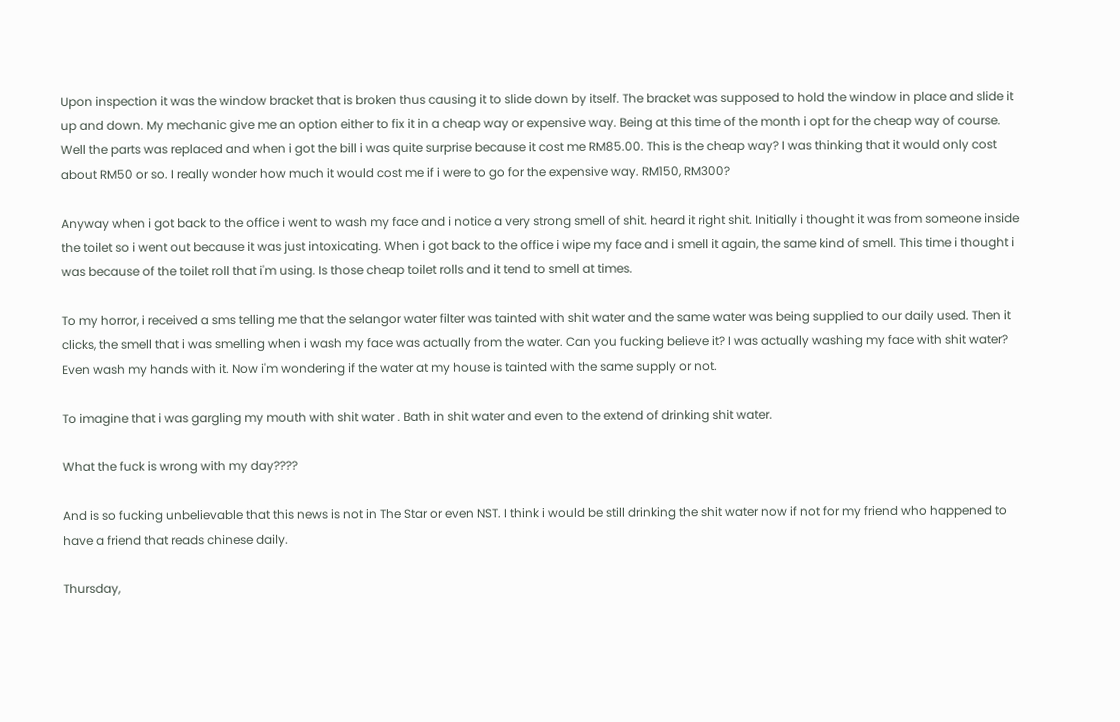Upon inspection it was the window bracket that is broken thus causing it to slide down by itself. The bracket was supposed to hold the window in place and slide it up and down. My mechanic give me an option either to fix it in a cheap way or expensive way. Being at this time of the month i opt for the cheap way of course. Well the parts was replaced and when i got the bill i was quite surprise because it cost me RM85.00. This is the cheap way? I was thinking that it would only cost about RM50 or so. I really wonder how much it would cost me if i were to go for the expensive way. RM150, RM300?

Anyway when i got back to the office i went to wash my face and i notice a very strong smell of shit. heard it right shit. Initially i thought it was from someone inside the toilet so i went out because it was just intoxicating. When i got back to the office i wipe my face and i smell it again, the same kind of smell. This time i thought i was because of the toilet roll that i'm using. Is those cheap toilet rolls and it tend to smell at times.

To my horror, i received a sms telling me that the selangor water filter was tainted with shit water and the same water was being supplied to our daily used. Then it clicks, the smell that i was smelling when i wash my face was actually from the water. Can you fucking believe it? I was actually washing my face with shit water? Even wash my hands with it. Now i'm wondering if the water at my house is tainted with the same supply or not.

To imagine that i was gargling my mouth with shit water . Bath in shit water and even to the extend of drinking shit water.

What the fuck is wrong with my day????

And is so fucking unbelievable that this news is not in The Star or even NST. I think i would be still drinking the shit water now if not for my friend who happened to have a friend that reads chinese daily.

Thursday,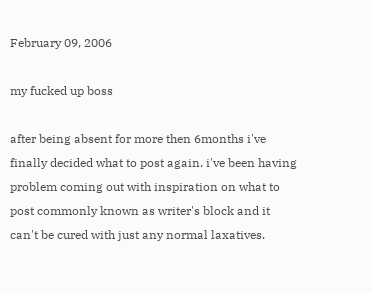February 09, 2006

my fucked up boss

after being absent for more then 6months i've finally decided what to post again. i've been having problem coming out with inspiration on what to post commonly known as writer's block and it can't be cured with just any normal laxatives.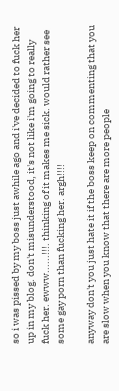so i was pissed by my boss just awhile ago and i've decided to fuck her up in my blog. don't misunderstood, it's not like i'm going to really fuck her. ewww......!!!. thinking of it makes me sick. would rather see some gay porn than fucking her. argh!!!!

anyway don't you just hate it if the boss keep on commenting that you are slow when you know that there are more people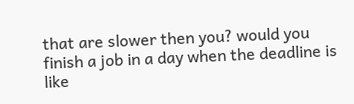that are slower then you? would you finish a job in a day when the deadline is like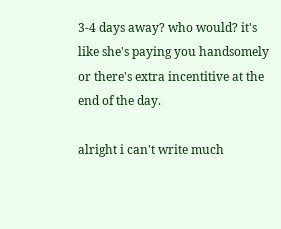3-4 days away? who would? it's like she's paying you handsomely or there's extra incentitive at the end of the day.

alright i can't write much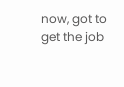now, got to get the job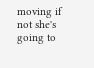moving if not she's going to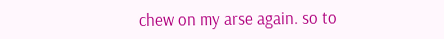chew on my arse again. so to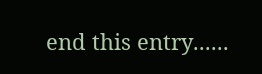end this entry......